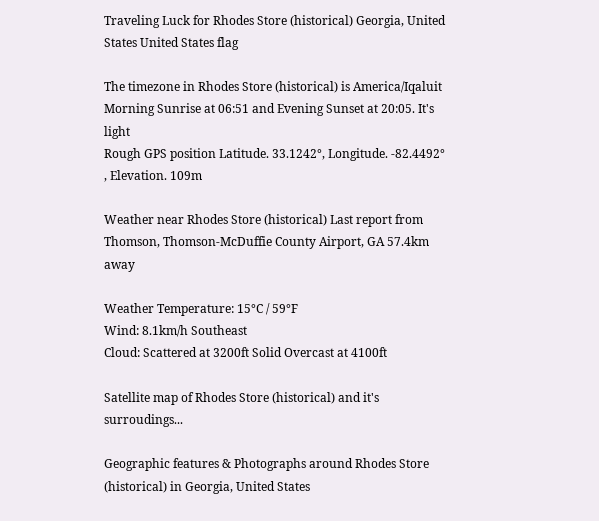Traveling Luck for Rhodes Store (historical) Georgia, United States United States flag

The timezone in Rhodes Store (historical) is America/Iqaluit
Morning Sunrise at 06:51 and Evening Sunset at 20:05. It's light
Rough GPS position Latitude. 33.1242°, Longitude. -82.4492° , Elevation. 109m

Weather near Rhodes Store (historical) Last report from Thomson, Thomson-McDuffie County Airport, GA 57.4km away

Weather Temperature: 15°C / 59°F
Wind: 8.1km/h Southeast
Cloud: Scattered at 3200ft Solid Overcast at 4100ft

Satellite map of Rhodes Store (historical) and it's surroudings...

Geographic features & Photographs around Rhodes Store (historical) in Georgia, United States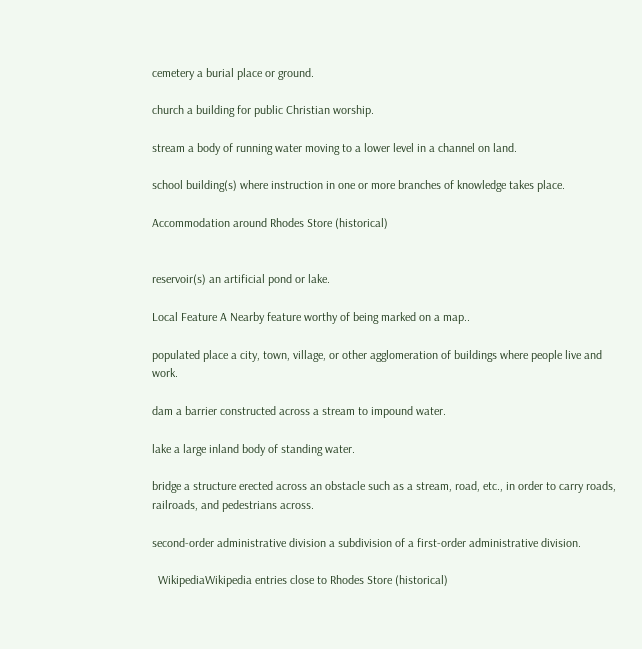cemetery a burial place or ground.

church a building for public Christian worship.

stream a body of running water moving to a lower level in a channel on land.

school building(s) where instruction in one or more branches of knowledge takes place.

Accommodation around Rhodes Store (historical)


reservoir(s) an artificial pond or lake.

Local Feature A Nearby feature worthy of being marked on a map..

populated place a city, town, village, or other agglomeration of buildings where people live and work.

dam a barrier constructed across a stream to impound water.

lake a large inland body of standing water.

bridge a structure erected across an obstacle such as a stream, road, etc., in order to carry roads, railroads, and pedestrians across.

second-order administrative division a subdivision of a first-order administrative division.

  WikipediaWikipedia entries close to Rhodes Store (historical)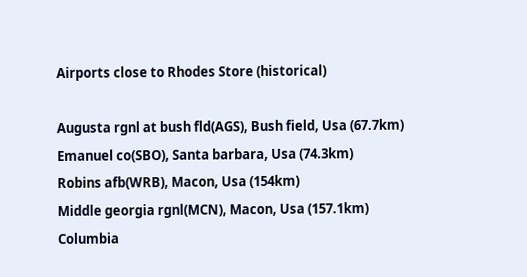Airports close to Rhodes Store (historical)

Augusta rgnl at bush fld(AGS), Bush field, Usa (67.7km)
Emanuel co(SBO), Santa barbara, Usa (74.3km)
Robins afb(WRB), Macon, Usa (154km)
Middle georgia rgnl(MCN), Macon, Usa (157.1km)
Columbia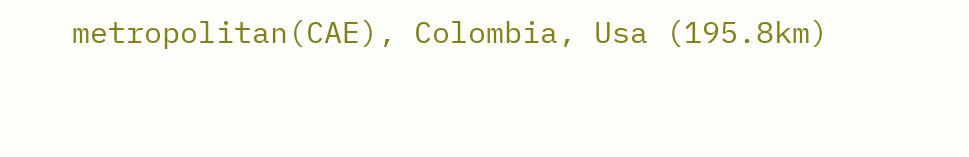metropolitan(CAE), Colombia, Usa (195.8km)